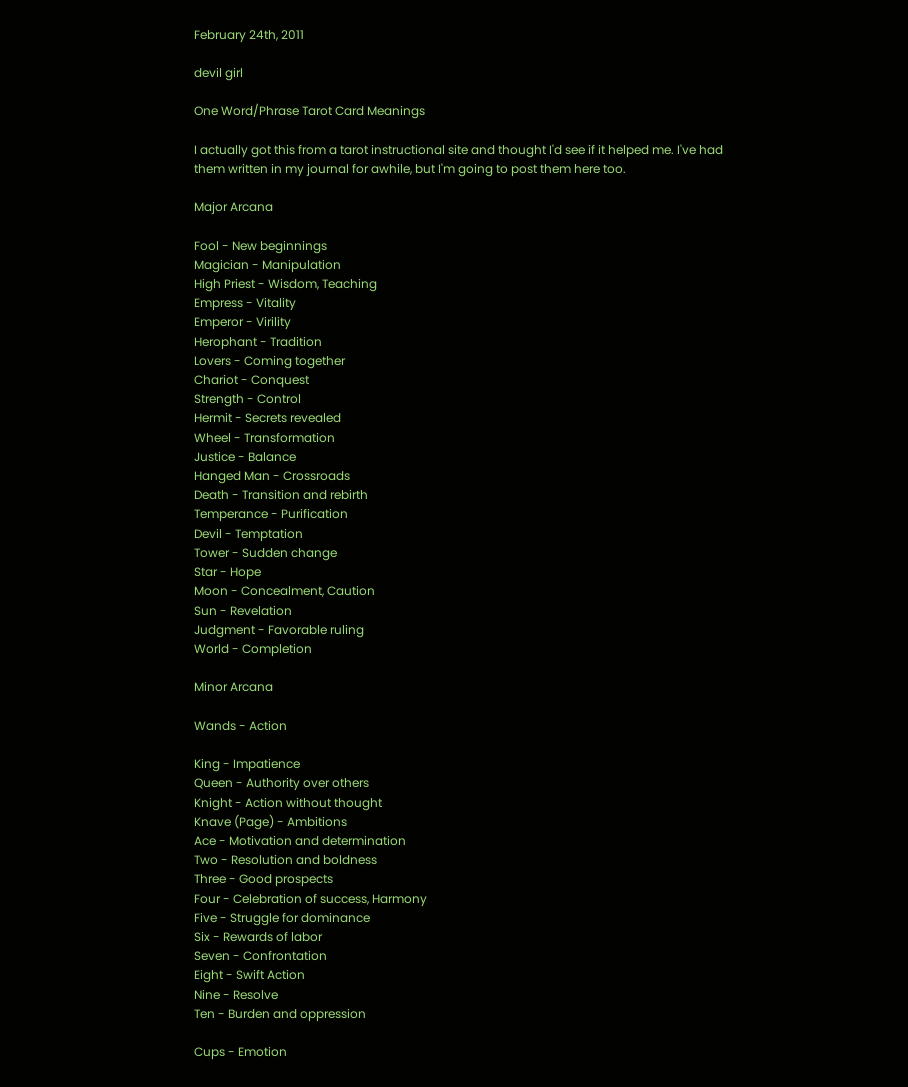February 24th, 2011

devil girl

One Word/Phrase Tarot Card Meanings

I actually got this from a tarot instructional site and thought I'd see if it helped me. I've had them written in my journal for awhile, but I'm going to post them here too.

Major Arcana

Fool - New beginnings
Magician - Manipulation
High Priest - Wisdom, Teaching
Empress - Vitality
Emperor - Virility
Herophant - Tradition
Lovers - Coming together
Chariot - Conquest
Strength - Control
Hermit - Secrets revealed
Wheel - Transformation
Justice - Balance
Hanged Man - Crossroads
Death - Transition and rebirth
Temperance - Purification
Devil - Temptation
Tower - Sudden change
Star - Hope
Moon - Concealment, Caution
Sun - Revelation
Judgment - Favorable ruling
World - Completion

Minor Arcana

Wands - Action

King - Impatience
Queen - Authority over others
Knight - Action without thought
Knave (Page) - Ambitions
Ace - Motivation and determination
Two - Resolution and boldness
Three - Good prospects
Four - Celebration of success, Harmony
Five - Struggle for dominance
Six - Rewards of labor
Seven - Confrontation
Eight - Swift Action
Nine - Resolve
Ten - Burden and oppression

Cups - Emotion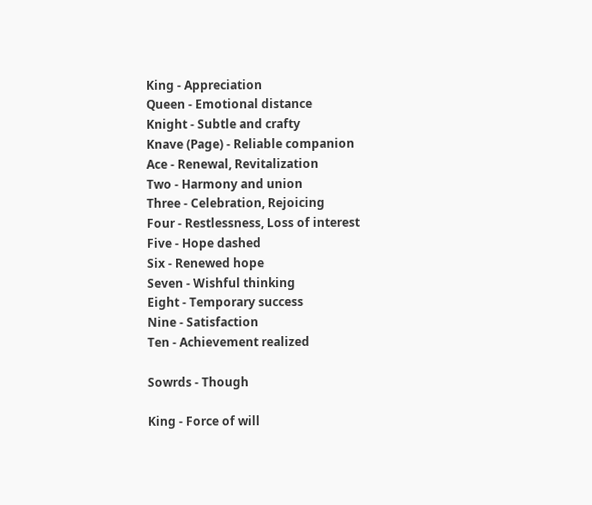King - Appreciation
Queen - Emotional distance
Knight - Subtle and crafty
Knave (Page) - Reliable companion
Ace - Renewal, Revitalization
Two - Harmony and union
Three - Celebration, Rejoicing
Four - Restlessness, Loss of interest
Five - Hope dashed
Six - Renewed hope
Seven - Wishful thinking
Eight - Temporary success
Nine - Satisfaction
Ten - Achievement realized

Sowrds - Though

King - Force of will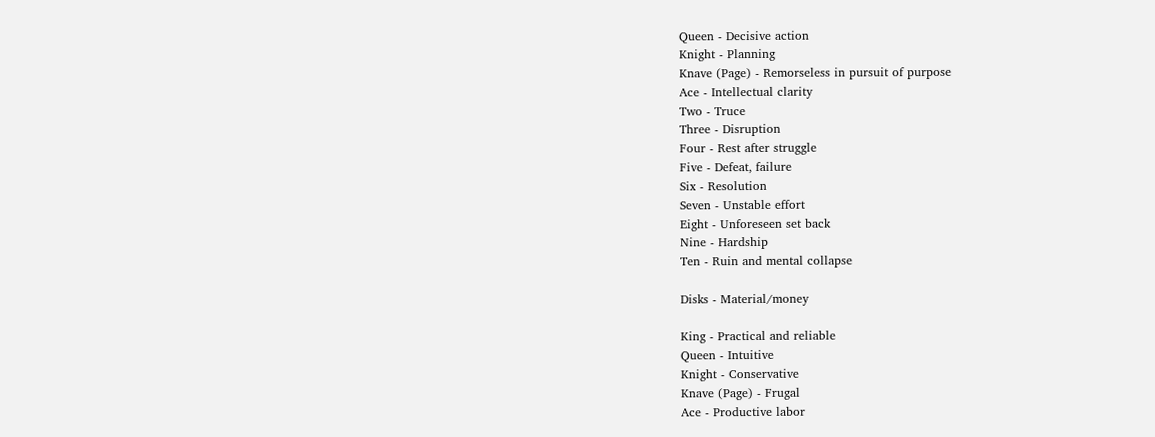Queen - Decisive action
Knight - Planning
Knave (Page) - Remorseless in pursuit of purpose
Ace - Intellectual clarity
Two - Truce
Three - Disruption
Four - Rest after struggle
Five - Defeat, failure
Six - Resolution
Seven - Unstable effort
Eight - Unforeseen set back
Nine - Hardship
Ten - Ruin and mental collapse

Disks - Material/money

King - Practical and reliable
Queen - Intuitive
Knight - Conservative
Knave (Page) - Frugal
Ace - Productive labor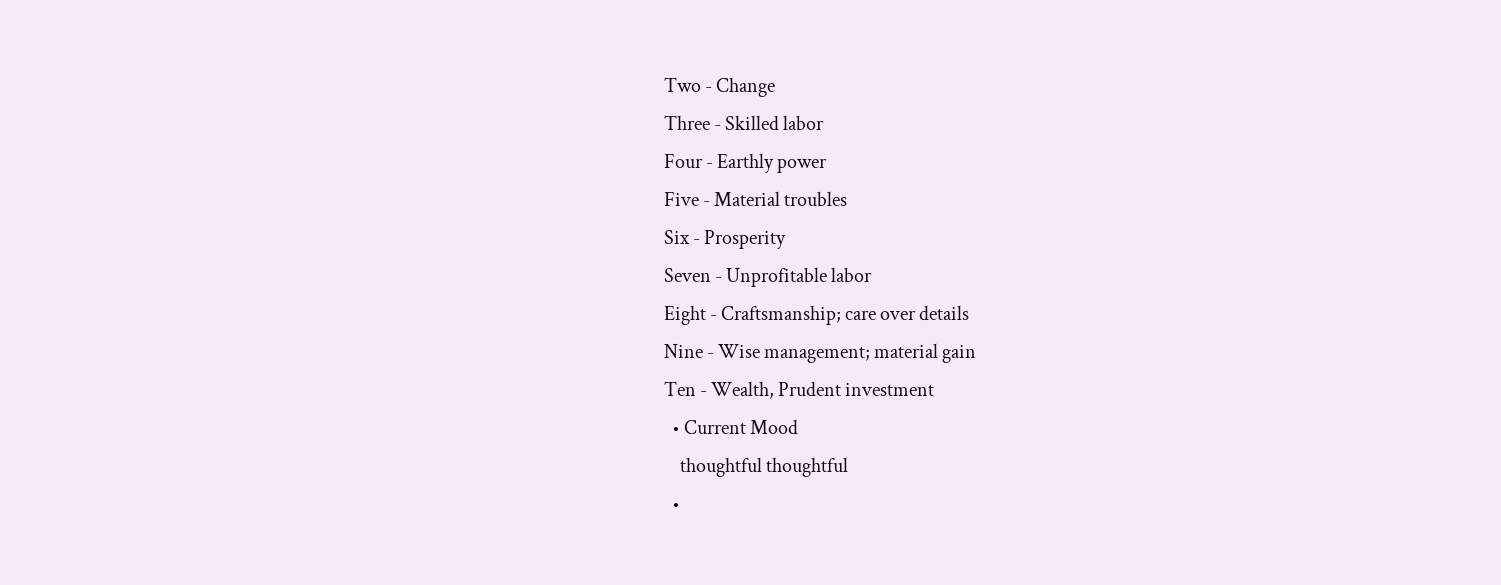Two - Change
Three - Skilled labor
Four - Earthly power
Five - Material troubles
Six - Prosperity
Seven - Unprofitable labor
Eight - Craftsmanship; care over details
Nine - Wise management; material gain
Ten - Wealth, Prudent investment
  • Current Mood
    thoughtful thoughtful
  •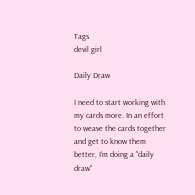Tags
devil girl

Daily Draw

I need to start working with my cards more. In an effort to weave the cards together and get to know them better, I'm doing a "daily draw"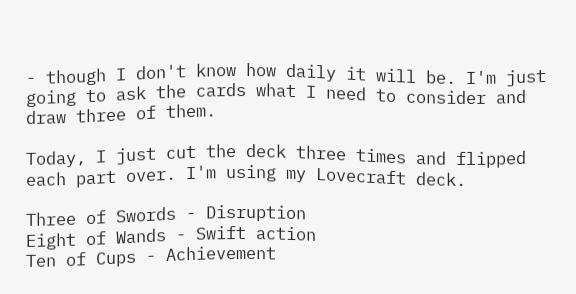- though I don't know how daily it will be. I'm just going to ask the cards what I need to consider and draw three of them.

Today, I just cut the deck three times and flipped each part over. I'm using my Lovecraft deck.

Three of Swords - Disruption
Eight of Wands - Swift action
Ten of Cups - Achievement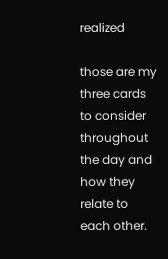realized

those are my three cards to consider throughout the day and how they relate to each other.